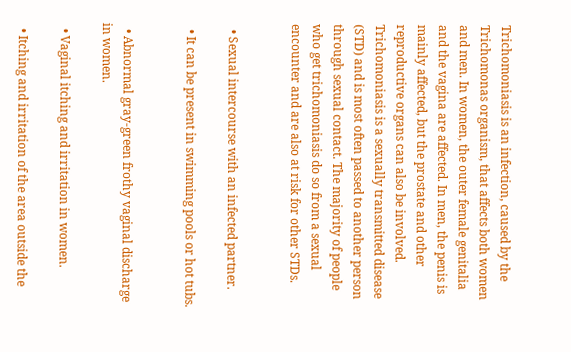Trichomoniasis is an infection, caused by the Trichomonas organism, that affects both women and men. In women, the outer female genitalia and the vagina are affected. In men, the penis is mainly affected, but the prostate and other reproductive organs can also be involved. Trichomoniasis is a sexually transmitted disease (STD) and is most often passed to another person through sexual contact. The majority of people who get trichomoniasis do so from a sexual encounter and are also at risk for other STDs.


  • Sexual intercourse with an infected partner.

  • It can be present in swimming pools or hot tubs.


  • Abnormal gray-green frothy vaginal discharge in women.

  • Vaginal itching and irritation in women.

  • Itching and irritation of the area outside the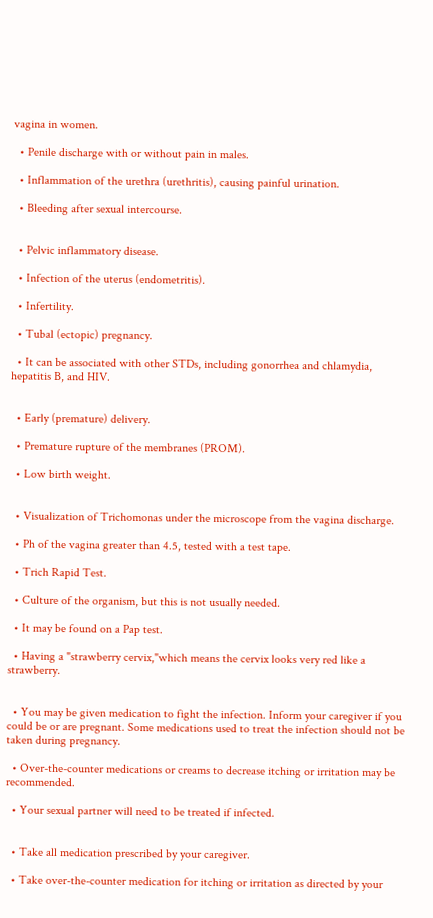vagina in women.

  • Penile discharge with or without pain in males.

  • Inflammation of the urethra (urethritis), causing painful urination.

  • Bleeding after sexual intercourse.


  • Pelvic inflammatory disease.

  • Infection of the uterus (endometritis).

  • Infertility.

  • Tubal (ectopic) pregnancy.

  • It can be associated with other STDs, including gonorrhea and chlamydia, hepatitis B, and HIV.


  • Early (premature) delivery.

  • Premature rupture of the membranes (PROM).

  • Low birth weight.


  • Visualization of Trichomonas under the microscope from the vagina discharge.

  • Ph of the vagina greater than 4.5, tested with a test tape.

  • Trich Rapid Test.

  • Culture of the organism, but this is not usually needed.

  • It may be found on a Pap test.

  • Having a "strawberry cervix,"which means the cervix looks very red like a strawberry.


  • You may be given medication to fight the infection. Inform your caregiver if you could be or are pregnant. Some medications used to treat the infection should not be taken during pregnancy.

  • Over-the-counter medications or creams to decrease itching or irritation may be recommended.

  • Your sexual partner will need to be treated if infected.


  • Take all medication prescribed by your caregiver.

  • Take over-the-counter medication for itching or irritation as directed by your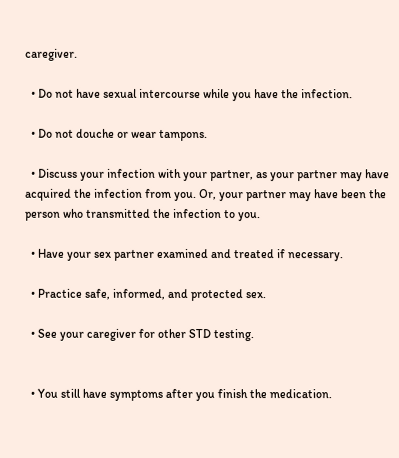caregiver.

  • Do not have sexual intercourse while you have the infection.

  • Do not douche or wear tampons.

  • Discuss your infection with your partner, as your partner may have acquired the infection from you. Or, your partner may have been the person who transmitted the infection to you.

  • Have your sex partner examined and treated if necessary.

  • Practice safe, informed, and protected sex.

  • See your caregiver for other STD testing.


  • You still have symptoms after you finish the medication.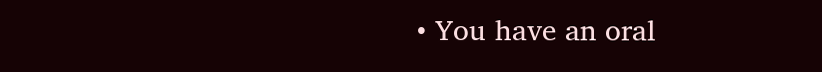• You have an oral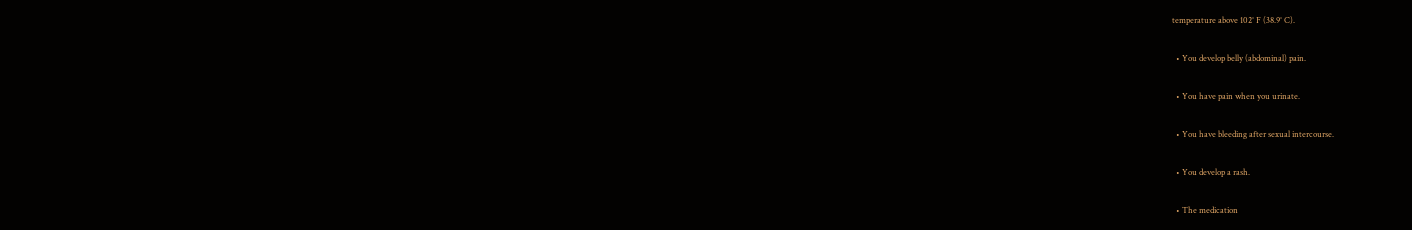temperature above 102° F (38.9° C).

  • You develop belly (abdominal) pain.

  • You have pain when you urinate.

  • You have bleeding after sexual intercourse.

  • You develop a rash.

  • The medication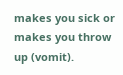makes you sick or makes you throw up (vomit).